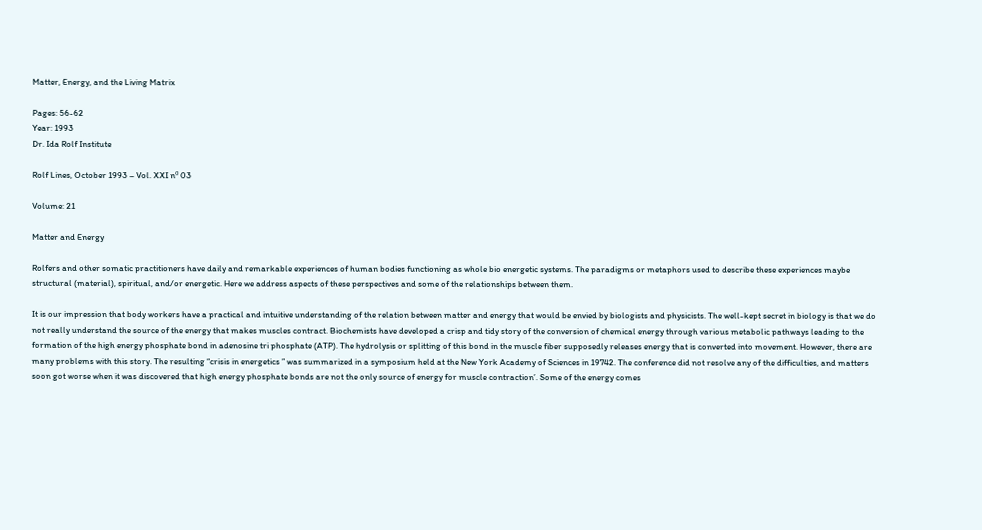Matter, Energy, and the Living Matrix

Pages: 56-62
Year: 1993
Dr. Ida Rolf Institute

Rolf Lines, October 1993 – Vol. XXI nº 03

Volume: 21

Matter and Energy

Rolfers and other somatic practitioners have daily and remarkable experiences of human bodies functioning as whole bio energetic systems. The paradigms or metaphors used to describe these experiences maybe structural (material), spiritual, and/or energetic. Here we address aspects of these perspectives and some of the relationships between them.

It is our impression that body workers have a practical and intuitive understanding of the relation between matter and energy that would be envied by biologists and physicists. The well-kept secret in biology is that we do not really understand the source of the energy that makes muscles contract. Biochemists have developed a crisp and tidy story of the conversion of chemical energy through various metabolic pathways leading to the formation of the high energy phosphate bond in adenosine tri phosphate (ATP). The hydrolysis or splitting of this bond in the muscle fiber supposedly releases energy that is converted into movement. However, there are many problems with this story. The resulting “crisis in energetics ” was summarized in a symposium held at the New York Academy of Sciences in 19742. The conference did not resolve any of the difficulties, and matters soon got worse when it was discovered that high energy phosphate bonds are not the only source of energy for muscle contraction’. Some of the energy comes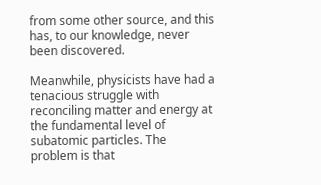from some other source, and this has, to our knowledge, never been discovered.

Meanwhile, physicists have had a tenacious struggle with reconciling matter and energy at the fundamental level of subatomic particles. The problem is that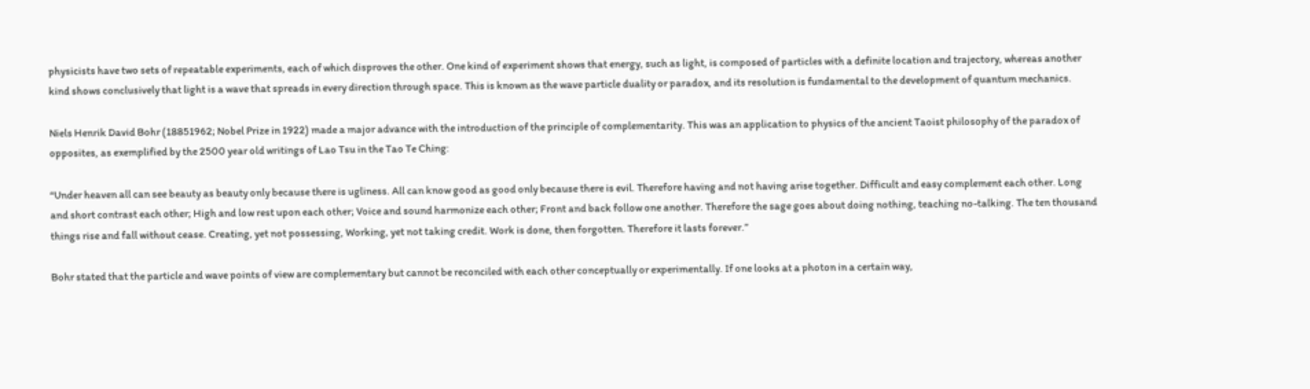physicists have two sets of repeatable experiments, each of which disproves the other. One kind of experiment shows that energy, such as light, is composed of particles with a definite location and trajectory, whereas another kind shows conclusively that light is a wave that spreads in every direction through space. This is known as the wave particle duality or paradox, and its resolution is fundamental to the development of quantum mechanics.

Niels Henrik David Bohr (18851962; Nobel Prize in 1922) made a major advance with the introduction of the principle of complementarity. This was an application to physics of the ancient Taoist philosophy of the paradox of opposites, as exemplified by the 2500 year old writings of Lao Tsu in the Tao Te Ching:

“Under heaven all can see beauty as beauty only because there is ugliness. All can know good as good only because there is evil. Therefore having and not having arise together. Difficult and easy complement each other. Long and short contrast each other; High and low rest upon each other; Voice and sound harmonize each other; Front and back follow one another. Therefore the sage goes about doing nothing, teaching no-talking. The ten thousand things rise and fall without cease. Creating, yet not possessing, Working, yet not taking credit. Work is done, then forgotten. Therefore it lasts forever.”

Bohr stated that the particle and wave points of view are complementary but cannot be reconciled with each other conceptually or experimentally. If one looks at a photon in a certain way,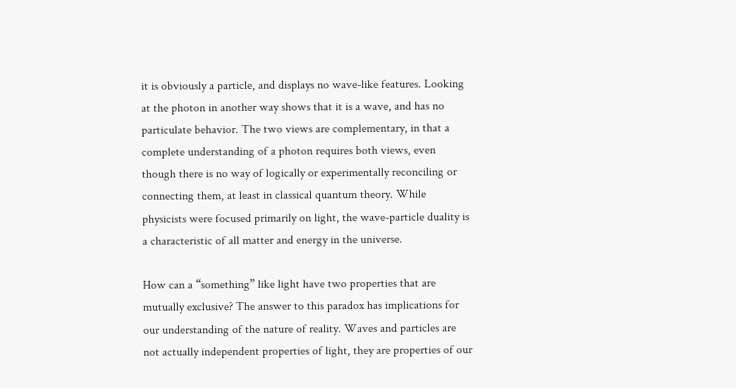it is obviously a particle, and displays no wave-like features. Looking at the photon in another way shows that it is a wave, and has no particulate behavior. The two views are complementary, in that a complete understanding of a photon requires both views, even though there is no way of logically or experimentally reconciling or connecting them, at least in classical quantum theory. While physicists were focused primarily on light, the wave-particle duality is a characteristic of all matter and energy in the universe.

How can a “something” like light have two properties that are mutually exclusive? The answer to this paradox has implications for our understanding of the nature of reality. Waves and particles are not actually independent properties of light, they are properties of our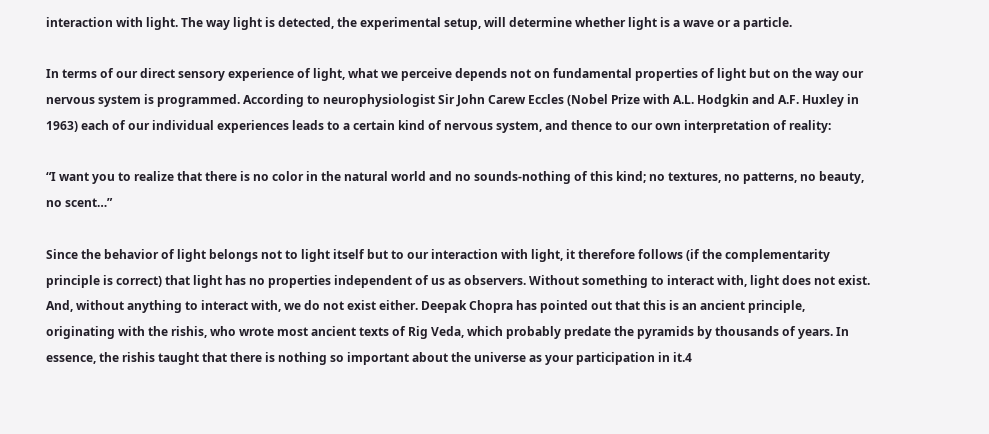interaction with light. The way light is detected, the experimental setup, will determine whether light is a wave or a particle.

In terms of our direct sensory experience of light, what we perceive depends not on fundamental properties of light but on the way our nervous system is programmed. According to neurophysiologist Sir John Carew Eccles (Nobel Prize with A.L. Hodgkin and A.F. Huxley in 1963) each of our individual experiences leads to a certain kind of nervous system, and thence to our own interpretation of reality:

“I want you to realize that there is no color in the natural world and no sounds-nothing of this kind; no textures, no patterns, no beauty, no scent…”

Since the behavior of light belongs not to light itself but to our interaction with light, it therefore follows (if the complementarity principle is correct) that light has no properties independent of us as observers. Without something to interact with, light does not exist. And, without anything to interact with, we do not exist either. Deepak Chopra has pointed out that this is an ancient principle, originating with the rishis, who wrote most ancient texts of Rig Veda, which probably predate the pyramids by thousands of years. In essence, the rishis taught that there is nothing so important about the universe as your participation in it.4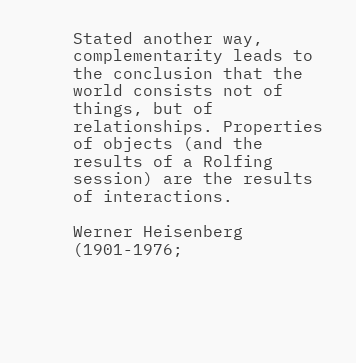Stated another way, complementarity leads to the conclusion that the world consists not of things, but of relationships. Properties of objects (and the results of a Rolfing session) are the results of interactions.

Werner Heisenberg (1901-1976;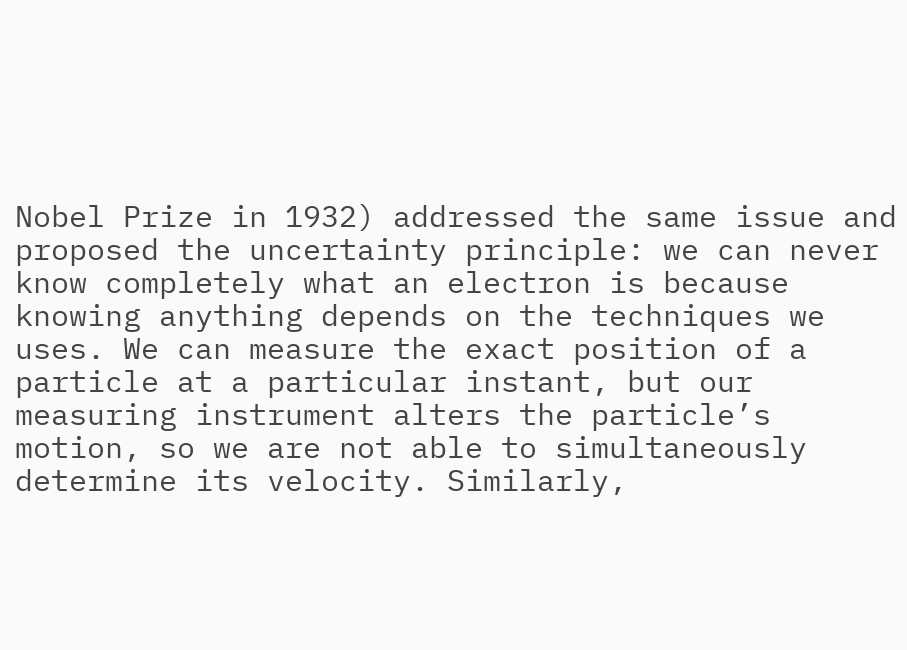Nobel Prize in 1932) addressed the same issue and proposed the uncertainty principle: we can never know completely what an electron is because knowing anything depends on the techniques we uses. We can measure the exact position of a particle at a particular instant, but our measuring instrument alters the particle’s motion, so we are not able to simultaneously determine its velocity. Similarly,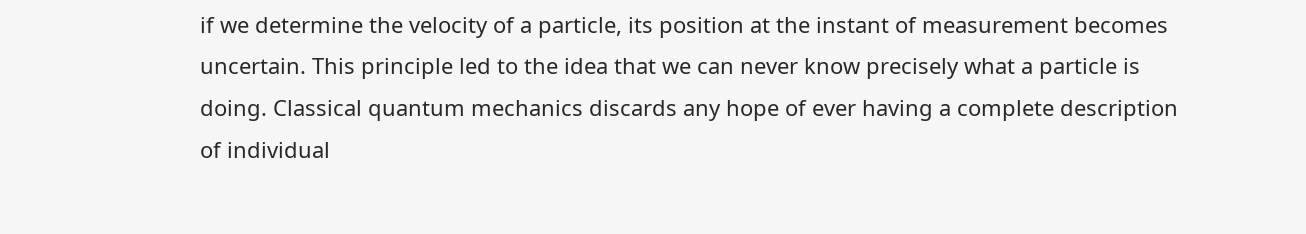if we determine the velocity of a particle, its position at the instant of measurement becomes uncertain. This principle led to the idea that we can never know precisely what a particle is doing. Classical quantum mechanics discards any hope of ever having a complete description of individual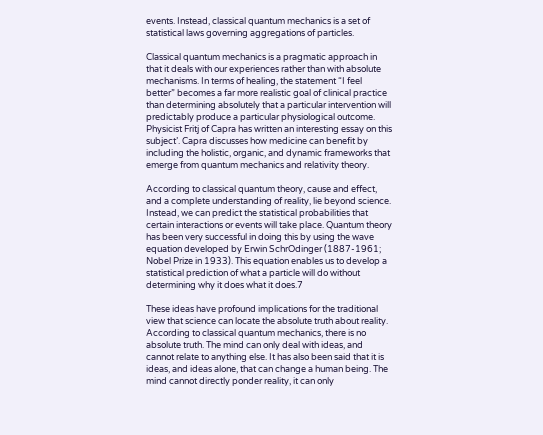events. Instead, classical quantum mechanics is a set of statistical laws governing aggregations of particles.

Classical quantum mechanics is a pragmatic approach in that it deals with our experiences rather than with absolute mechanisms. In terms of healing, the statement “I feel better” becomes a far more realistic goal of clinical practice than determining absolutely that a particular intervention will predictably produce a particular physiological outcome. Physicist Fritj of Capra has written an interesting essay on this subject’. Capra discusses how medicine can benefit by including the holistic, organic, and dynamic frameworks that emerge from quantum mechanics and relativity theory.

According to classical quantum theory, cause and effect, and a complete understanding of reality, lie beyond science. Instead, we can predict the statistical probabilities that certain interactions or events will take place. Quantum theory has been very successful in doing this by using the wave equation developed by Erwin SchrOdinger (1887-1961; Nobel Prize in 1933). This equation enables us to develop a statistical prediction of what a particle will do without determining why it does what it does.7

These ideas have profound implications for the traditional view that science can locate the absolute truth about reality. According to classical quantum mechanics, there is no absolute truth. The mind can only deal with ideas, and cannot relate to anything else. It has also been said that it is ideas, and ideas alone, that can change a human being. The mind cannot directly ponder reality, it can only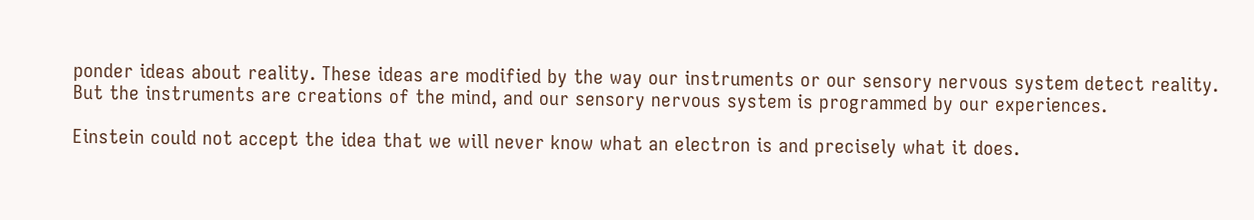ponder ideas about reality. These ideas are modified by the way our instruments or our sensory nervous system detect reality. But the instruments are creations of the mind, and our sensory nervous system is programmed by our experiences.

Einstein could not accept the idea that we will never know what an electron is and precisely what it does.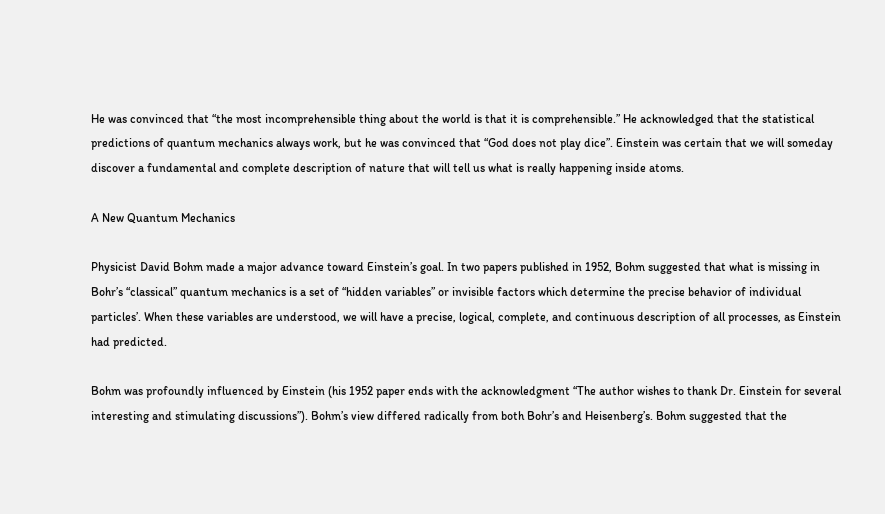He was convinced that “the most incomprehensible thing about the world is that it is comprehensible.” He acknowledged that the statistical predictions of quantum mechanics always work, but he was convinced that “God does not play dice”. Einstein was certain that we will someday discover a fundamental and complete description of nature that will tell us what is really happening inside atoms.

A New Quantum Mechanics

Physicist David Bohm made a major advance toward Einstein’s goal. In two papers published in 1952, Bohm suggested that what is missing in Bohr’s “classical” quantum mechanics is a set of “hidden variables” or invisible factors which determine the precise behavior of individual particles’. When these variables are understood, we will have a precise, logical, complete, and continuous description of all processes, as Einstein had predicted.

Bohm was profoundly influenced by Einstein (his 1952 paper ends with the acknowledgment “The author wishes to thank Dr. Einstein for several interesting and stimulating discussions”). Bohm’s view differed radically from both Bohr’s and Heisenberg’s. Bohm suggested that the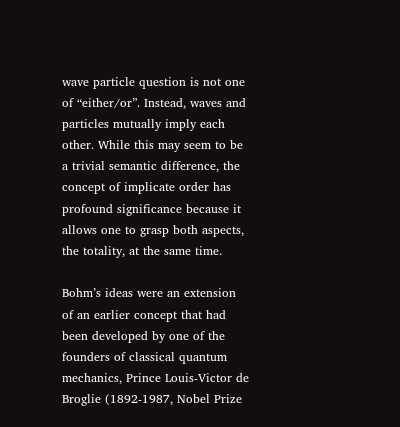wave particle question is not one of “either/or”. Instead, waves and particles mutually imply each other. While this may seem to be a trivial semantic difference, the concept of implicate order has profound significance because it allows one to grasp both aspects, the totality, at the same time.

Bohm’s ideas were an extension of an earlier concept that had been developed by one of the founders of classical quantum mechanics, Prince Louis-Victor de Broglie (1892-1987, Nobel Prize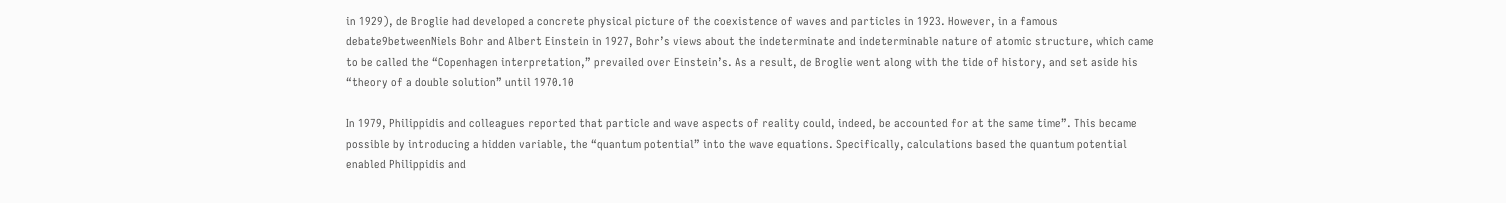in 1929), de Broglie had developed a concrete physical picture of the coexistence of waves and particles in 1923. However, in a famous debate9betweenNiels Bohr and Albert Einstein in 1927, Bohr’s views about the indeterminate and indeterminable nature of atomic structure, which came to be called the “Copenhagen interpretation,” prevailed over Einstein’s. As a result, de Broglie went along with the tide of history, and set aside his “theory of a double solution” until 1970.10

In 1979, Philippidis and colleagues reported that particle and wave aspects of reality could, indeed, be accounted for at the same time”. This became possible by introducing a hidden variable, the “quantum potential” into the wave equations. Specifically, calculations based the quantum potential enabled Philippidis and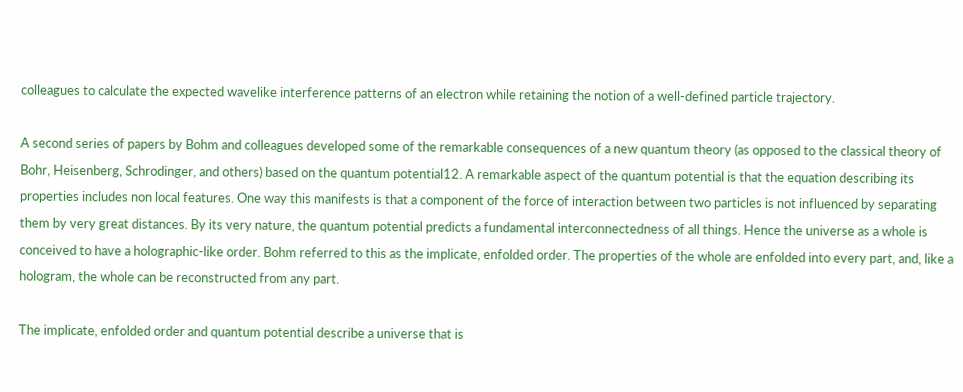colleagues to calculate the expected wavelike interference patterns of an electron while retaining the notion of a well-defined particle trajectory.

A second series of papers by Bohm and colleagues developed some of the remarkable consequences of a new quantum theory (as opposed to the classical theory of Bohr, Heisenberg, Schrodinger, and others) based on the quantum potential12. A remarkable aspect of the quantum potential is that the equation describing its properties includes non local features. One way this manifests is that a component of the force of interaction between two particles is not influenced by separating them by very great distances. By its very nature, the quantum potential predicts a fundamental interconnectedness of all things. Hence the universe as a whole is conceived to have a holographic-like order. Bohm referred to this as the implicate, enfolded order. The properties of the whole are enfolded into every part, and, like a hologram, the whole can be reconstructed from any part.

The implicate, enfolded order and quantum potential describe a universe that is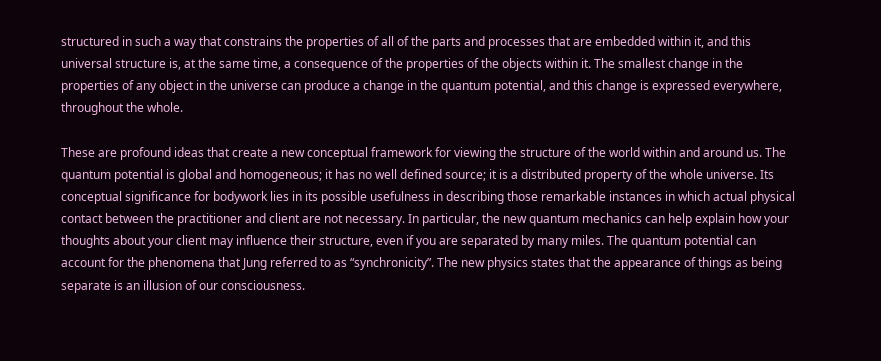structured in such a way that constrains the properties of all of the parts and processes that are embedded within it, and this universal structure is, at the same time, a consequence of the properties of the objects within it. The smallest change in the properties of any object in the universe can produce a change in the quantum potential, and this change is expressed everywhere, throughout the whole.

These are profound ideas that create a new conceptual framework for viewing the structure of the world within and around us. The quantum potential is global and homogeneous; it has no well defined source; it is a distributed property of the whole universe. Its conceptual significance for bodywork lies in its possible usefulness in describing those remarkable instances in which actual physical contact between the practitioner and client are not necessary. In particular, the new quantum mechanics can help explain how your thoughts about your client may influence their structure, even if you are separated by many miles. The quantum potential can account for the phenomena that Jung referred to as “synchronicity”. The new physics states that the appearance of things as being separate is an illusion of our consciousness.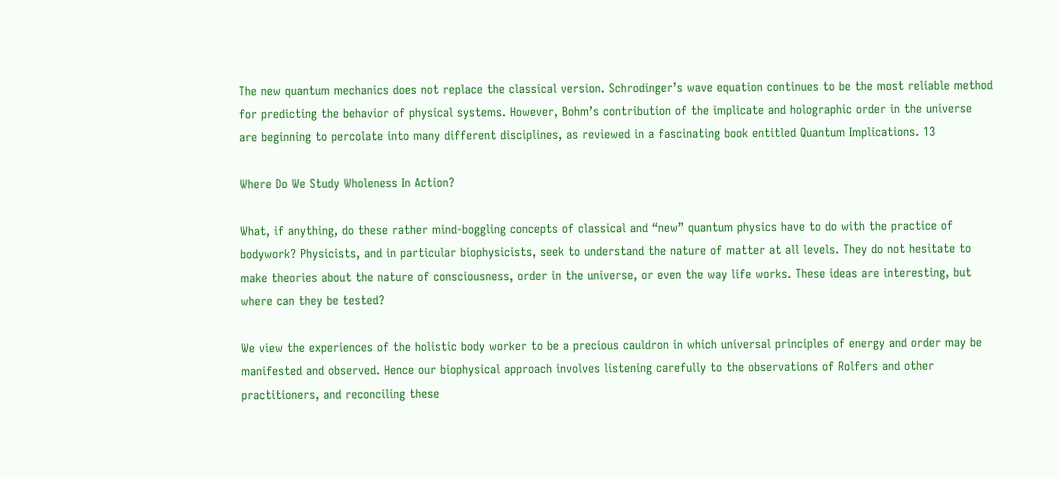The new quantum mechanics does not replace the classical version. Schrodinger’s wave equation continues to be the most reliable method for predicting the behavior of physical systems. However, Bohm’s contribution of the implicate and holographic order in the universe are beginning to percolate into many different disciplines, as reviewed in a fascinating book entitled Quantum Implications. 13

Where Do We Study Wholeness In Action?

What, if anything, do these rather mind-boggling concepts of classical and “new” quantum physics have to do with the practice of bodywork? Physicists, and in particular biophysicists, seek to understand the nature of matter at all levels. They do not hesitate to make theories about the nature of consciousness, order in the universe, or even the way life works. These ideas are interesting, but where can they be tested?

We view the experiences of the holistic body worker to be a precious cauldron in which universal principles of energy and order may be manifested and observed. Hence our biophysical approach involves listening carefully to the observations of Rolfers and other practitioners, and reconciling these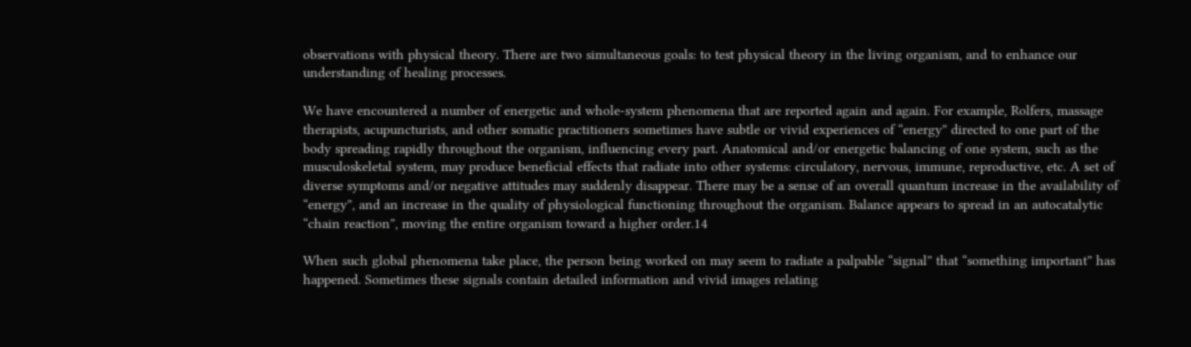observations with physical theory. There are two simultaneous goals: to test physical theory in the living organism, and to enhance our understanding of healing processes.

We have encountered a number of energetic and whole-system phenomena that are reported again and again. For example, Rolfers, massage therapists, acupuncturists, and other somatic practitioners sometimes have subtle or vivid experiences of “energy” directed to one part of the body spreading rapidly throughout the organism, influencing every part. Anatomical and/or energetic balancing of one system, such as the musculoskeletal system, may produce beneficial effects that radiate into other systems: circulatory, nervous, immune, reproductive, etc. A set of diverse symptoms and/or negative attitudes may suddenly disappear. There may be a sense of an overall quantum increase in the availability of “energy”, and an increase in the quality of physiological functioning throughout the organism. Balance appears to spread in an autocatalytic “chain reaction”, moving the entire organism toward a higher order.14

When such global phenomena take place, the person being worked on may seem to radiate a palpable “signal” that “something important” has happened. Sometimes these signals contain detailed information and vivid images relating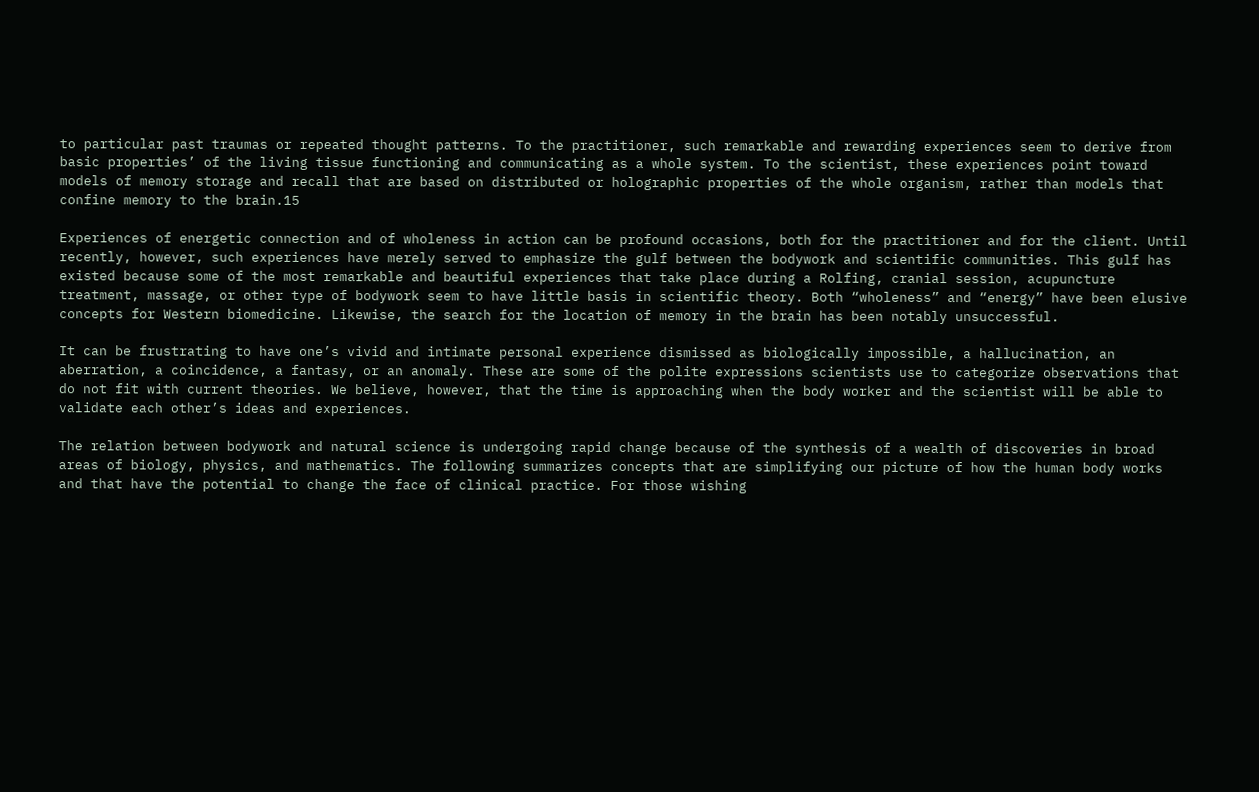to particular past traumas or repeated thought patterns. To the practitioner, such remarkable and rewarding experiences seem to derive from basic properties’ of the living tissue functioning and communicating as a whole system. To the scientist, these experiences point toward models of memory storage and recall that are based on distributed or holographic properties of the whole organism, rather than models that confine memory to the brain.15

Experiences of energetic connection and of wholeness in action can be profound occasions, both for the practitioner and for the client. Until recently, however, such experiences have merely served to emphasize the gulf between the bodywork and scientific communities. This gulf has existed because some of the most remarkable and beautiful experiences that take place during a Rolfing, cranial session, acupuncture treatment, massage, or other type of bodywork seem to have little basis in scientific theory. Both “wholeness” and “energy” have been elusive concepts for Western biomedicine. Likewise, the search for the location of memory in the brain has been notably unsuccessful.

It can be frustrating to have one’s vivid and intimate personal experience dismissed as biologically impossible, a hallucination, an aberration, a coincidence, a fantasy, or an anomaly. These are some of the polite expressions scientists use to categorize observations that do not fit with current theories. We believe, however, that the time is approaching when the body worker and the scientist will be able to validate each other’s ideas and experiences.

The relation between bodywork and natural science is undergoing rapid change because of the synthesis of a wealth of discoveries in broad areas of biology, physics, and mathematics. The following summarizes concepts that are simplifying our picture of how the human body works and that have the potential to change the face of clinical practice. For those wishing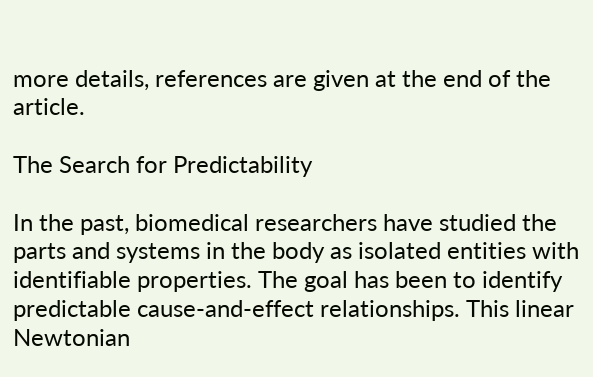more details, references are given at the end of the article.

The Search for Predictability

In the past, biomedical researchers have studied the parts and systems in the body as isolated entities with identifiable properties. The goal has been to identify predictable cause-and-effect relationships. This linear Newtonian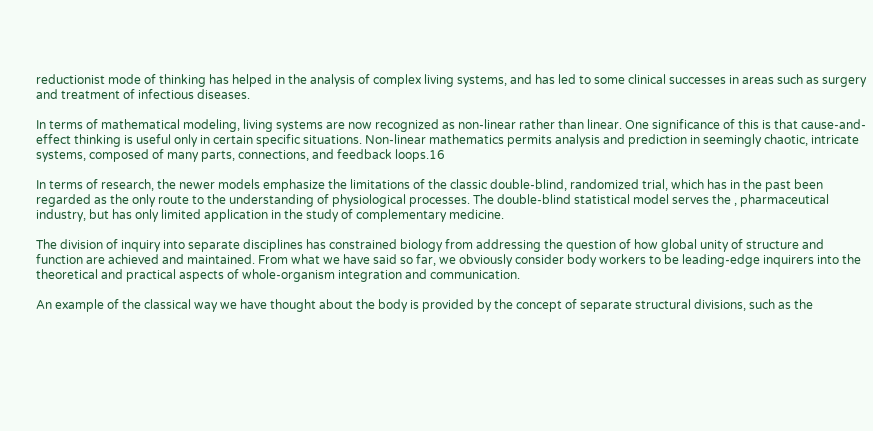reductionist mode of thinking has helped in the analysis of complex living systems, and has led to some clinical successes in areas such as surgery and treatment of infectious diseases.

In terms of mathematical modeling, living systems are now recognized as non-linear rather than linear. One significance of this is that cause-and-effect thinking is useful only in certain specific situations. Non-linear mathematics permits analysis and prediction in seemingly chaotic, intricate systems, composed of many parts, connections, and feedback loops.16

In terms of research, the newer models emphasize the limitations of the classic double-blind, randomized trial, which has in the past been regarded as the only route to the understanding of physiological processes. The double-blind statistical model serves the , pharmaceutical industry, but has only limited application in the study of complementary medicine.

The division of inquiry into separate disciplines has constrained biology from addressing the question of how global unity of structure and function are achieved and maintained. From what we have said so far, we obviously consider body workers to be leading-edge inquirers into the theoretical and practical aspects of whole-organism integration and communication.

An example of the classical way we have thought about the body is provided by the concept of separate structural divisions, such as the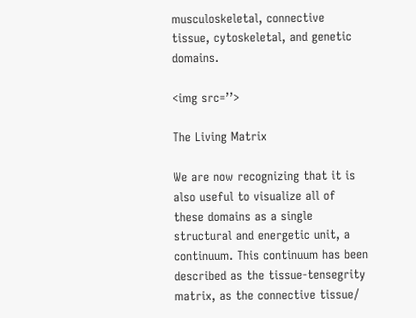musculoskeletal, connective tissue, cytoskeletal, and genetic domains.

<img src=’’>

The Living Matrix

We are now recognizing that it is also useful to visualize all of these domains as a single structural and energetic unit, a continuum. This continuum has been described as the tissue-tensegrity matrix, as the connective tissue/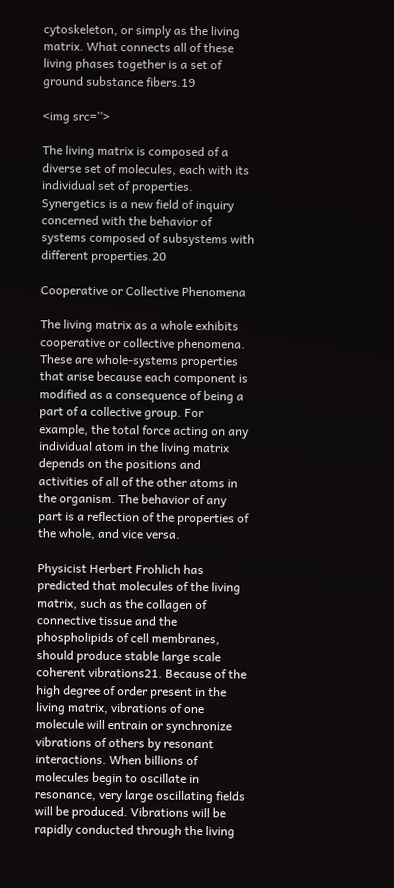cytoskeleton, or simply as the living matrix. What connects all of these living phases together is a set of ground substance fibers.19

<img src=’’>

The living matrix is composed of a diverse set of molecules, each with its individual set of properties. Synergetics is a new field of inquiry concerned with the behavior of systems composed of subsystems with different properties.20

Cooperative or Collective Phenomena

The living matrix as a whole exhibits cooperative or collective phenomena. These are whole-systems properties that arise because each component is modified as a consequence of being a part of a collective group. For example, the total force acting on any individual atom in the living matrix depends on the positions and activities of all of the other atoms in the organism. The behavior of any part is a reflection of the properties of the whole, and vice versa.

Physicist Herbert Frohlich has predicted that molecules of the living matrix, such as the collagen of connective tissue and the phospholipids of cell membranes, should produce stable large scale coherent vibrations21. Because of the high degree of order present in the living matrix, vibrations of one molecule will entrain or synchronize vibrations of others by resonant interactions. When billions of molecules begin to oscillate in resonance, very large oscillating fields will be produced. Vibrations will be rapidly conducted through the living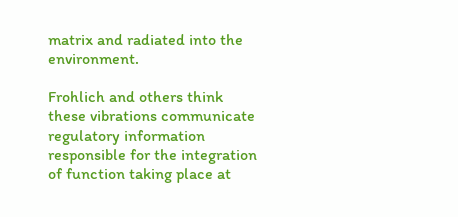matrix and radiated into the environment.

Frohlich and others think these vibrations communicate regulatory information responsible for the integration of function taking place at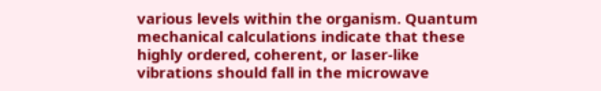various levels within the organism. Quantum mechanical calculations indicate that these highly ordered, coherent, or laser-like vibrations should fall in the microwave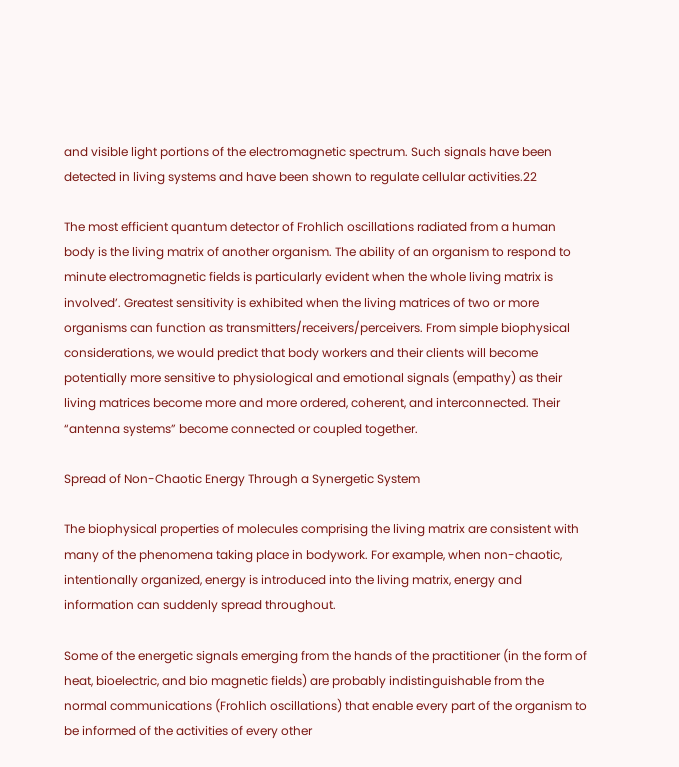and visible light portions of the electromagnetic spectrum. Such signals have been detected in living systems and have been shown to regulate cellular activities.22

The most efficient quantum detector of Frohlich oscillations radiated from a human body is the living matrix of another organism. The ability of an organism to respond to minute electromagnetic fields is particularly evident when the whole living matrix is involved’. Greatest sensitivity is exhibited when the living matrices of two or more organisms can function as transmitters/receivers/perceivers. From simple biophysical considerations, we would predict that body workers and their clients will become potentially more sensitive to physiological and emotional signals (empathy) as their living matrices become more and more ordered, coherent, and interconnected. Their “antenna systems” become connected or coupled together.

Spread of Non-Chaotic Energy Through a Synergetic System

The biophysical properties of molecules comprising the living matrix are consistent with many of the phenomena taking place in bodywork. For example, when non-chaotic, intentionally organized, energy is introduced into the living matrix, energy and information can suddenly spread throughout.

Some of the energetic signals emerging from the hands of the practitioner (in the form of heat, bioelectric, and bio magnetic fields) are probably indistinguishable from the normal communications (Frohlich oscillations) that enable every part of the organism to be informed of the activities of every other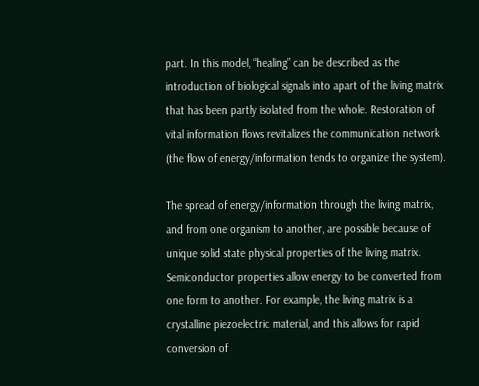part. In this model, “healing” can be described as the introduction of biological signals into apart of the living matrix that has been partly isolated from the whole. Restoration of vital information flows revitalizes the communication network (the flow of energy/information tends to organize the system).

The spread of energy/information through the living matrix, and from one organism to another, are possible because of unique solid state physical properties of the living matrix. Semiconductor properties allow energy to be converted from one form to another. For example, the living matrix is a crystalline piezoelectric material, and this allows for rapid conversion of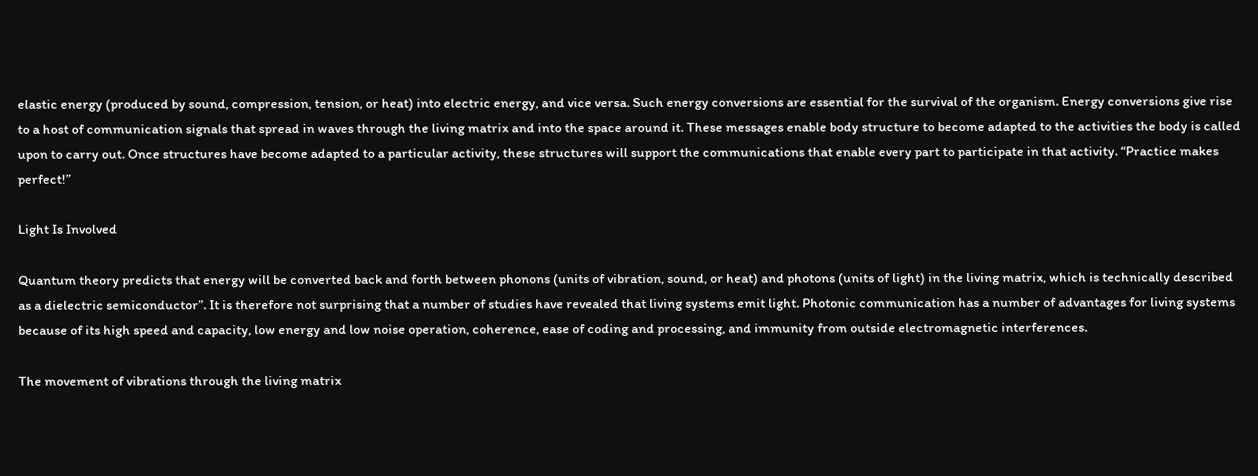elastic energy (produced by sound, compression, tension, or heat) into electric energy, and vice versa. Such energy conversions are essential for the survival of the organism. Energy conversions give rise to a host of communication signals that spread in waves through the living matrix and into the space around it. These messages enable body structure to become adapted to the activities the body is called upon to carry out. Once structures have become adapted to a particular activity, these structures will support the communications that enable every part to participate in that activity. “Practice makes perfect!”

Light Is Involved

Quantum theory predicts that energy will be converted back and forth between phonons (units of vibration, sound, or heat) and photons (units of light) in the living matrix, which is technically described as a dielectric semiconductor”. It is therefore not surprising that a number of studies have revealed that living systems emit light. Photonic communication has a number of advantages for living systems because of its high speed and capacity, low energy and low noise operation, coherence, ease of coding and processing, and immunity from outside electromagnetic interferences.

The movement of vibrations through the living matrix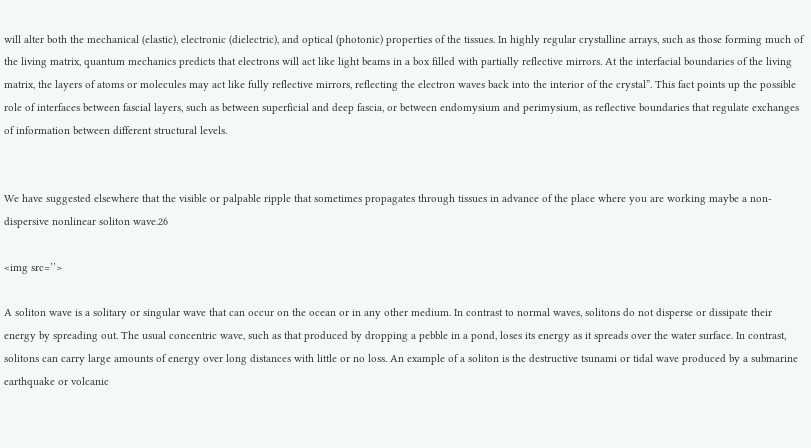will alter both the mechanical (elastic), electronic (dielectric), and optical (photonic) properties of the tissues. In highly regular crystalline arrays, such as those forming much of the living matrix, quantum mechanics predicts that electrons will act like light beams in a box filled with partially reflective mirrors. At the interfacial boundaries of the living matrix, the layers of atoms or molecules may act like fully reflective mirrors, reflecting the electron waves back into the interior of the crystal”. This fact points up the possible role of interfaces between fascial layers, such as between superficial and deep fascia, or between endomysium and perimysium, as reflective boundaries that regulate exchanges of information between different structural levels.


We have suggested elsewhere that the visible or palpable ripple that sometimes propagates through tissues in advance of the place where you are working maybe a non-dispersive nonlinear soliton wave.26

<img src=’’>

A soliton wave is a solitary or singular wave that can occur on the ocean or in any other medium. In contrast to normal waves, solitons do not disperse or dissipate their energy by spreading out. The usual concentric wave, such as that produced by dropping a pebble in a pond, loses its energy as it spreads over the water surface. In contrast, solitons can carry large amounts of energy over long distances with little or no loss. An example of a soliton is the destructive tsunami or tidal wave produced by a submarine earthquake or volcanic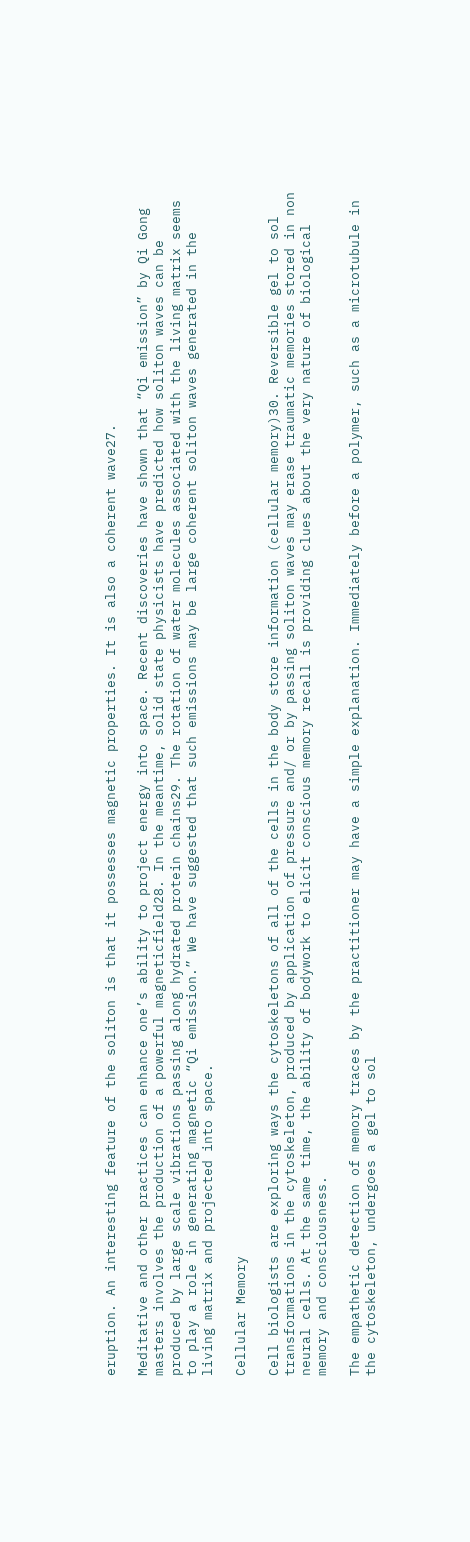eruption. An interesting feature of the soliton is that it possesses magnetic properties. It is also a coherent wave27.

Meditative and other practices can enhance one’s ability to project energy into space. Recent discoveries have shown that “Qi emission” by Qi Gong masters involves the production of a powerful magneticfield28. In the meantime, solid state physicists have predicted how soliton waves can be produced by large scale vibrations passing along hydrated protein chains29. The rotation of water molecules associated with the living matrix seems to play a role in generating magnetic “Qi emission.” We have suggested that such emissions may be large coherent soliton waves generated in the living matrix and projected into space.

Cellular Memory

Cell biologists are exploring ways the cytoskeletons of all of the cells in the body store information (cellular memory)30. Reversible gel to sol transformations in the cytoskeleton, produced by application of pressure and/ or by passing soliton waves may erase traumatic memories stored in non neural cells. At the same time, the ability of bodywork to elicit conscious memory recall is providing clues about the very nature of biological memory and consciousness.

The empathetic detection of memory traces by the practitioner may have a simple explanation. Immediately before a polymer, such as a microtubule in the cytoskeleton, undergoes a gel to sol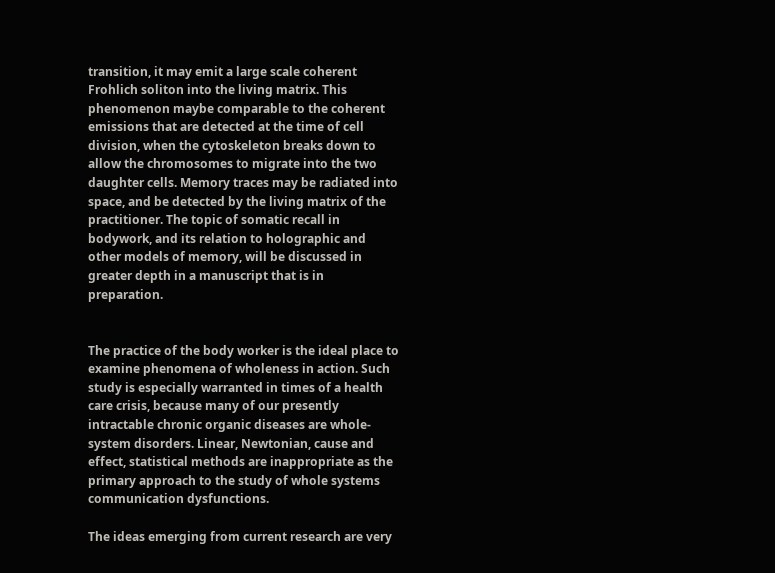transition, it may emit a large scale coherent Frohlich soliton into the living matrix. This phenomenon maybe comparable to the coherent emissions that are detected at the time of cell division, when the cytoskeleton breaks down to allow the chromosomes to migrate into the two daughter cells. Memory traces may be radiated into space, and be detected by the living matrix of the practitioner. The topic of somatic recall in bodywork, and its relation to holographic and other models of memory, will be discussed in greater depth in a manuscript that is in preparation.


The practice of the body worker is the ideal place to examine phenomena of wholeness in action. Such study is especially warranted in times of a health care crisis, because many of our presently intractable chronic organic diseases are whole-system disorders. Linear, Newtonian, cause and effect, statistical methods are inappropriate as the primary approach to the study of whole systems communication dysfunctions.

The ideas emerging from current research are very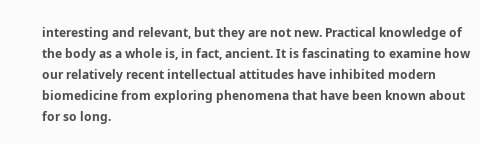interesting and relevant, but they are not new. Practical knowledge of the body as a whole is, in fact, ancient. It is fascinating to examine how our relatively recent intellectual attitudes have inhibited modern biomedicine from exploring phenomena that have been known about for so long.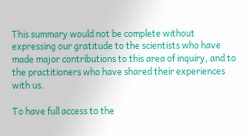This summary would not be complete without expressing our gratitude to the scientists who have made major contributions to this area of inquiry, and to the practitioners who have shared their experiences with us.

To have full access to the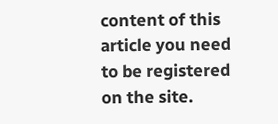content of this article you need to be registered on the site.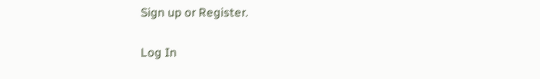Sign up or Register.

Log In